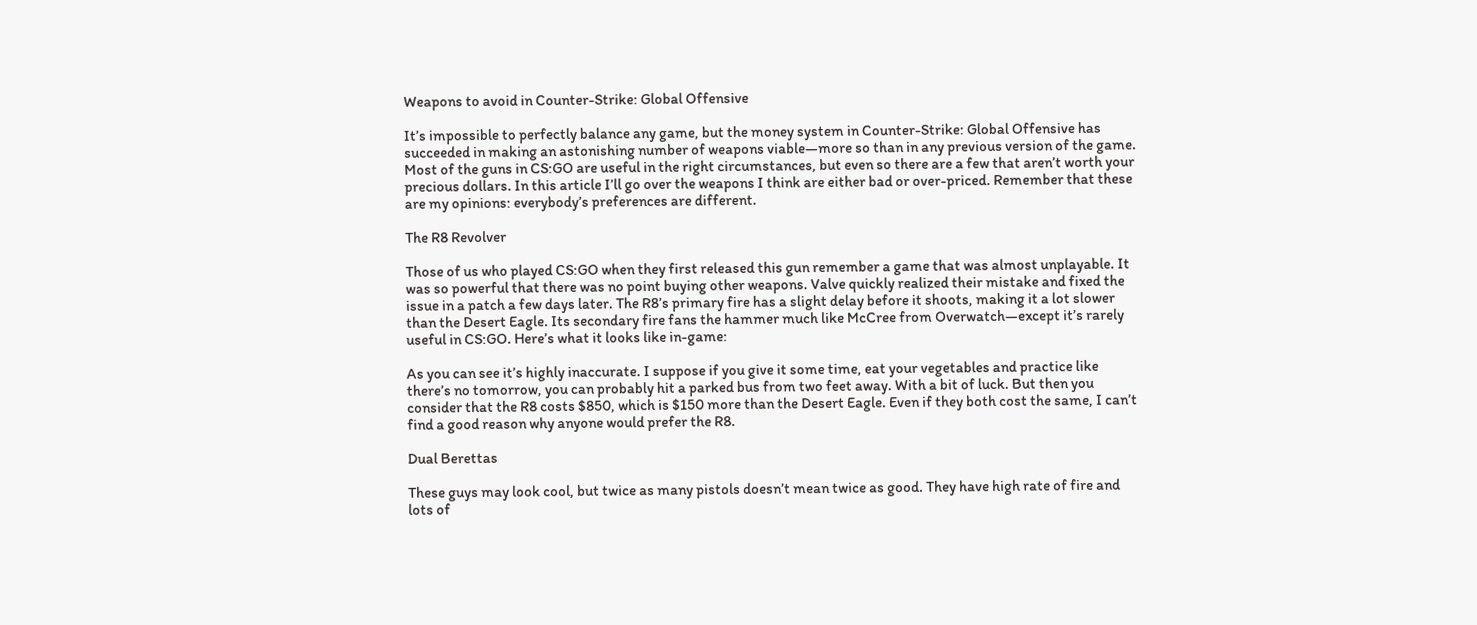Weapons to avoid in Counter-Strike: Global Offensive

It’s impossible to perfectly balance any game, but the money system in Counter-Strike: Global Offensive has succeeded in making an astonishing number of weapons viable—more so than in any previous version of the game. Most of the guns in CS:GO are useful in the right circumstances, but even so there are a few that aren’t worth your precious dollars. In this article I’ll go over the weapons I think are either bad or over-priced. Remember that these are my opinions: everybody’s preferences are different.

The R8 Revolver

Those of us who played CS:GO when they first released this gun remember a game that was almost unplayable. It was so powerful that there was no point buying other weapons. Valve quickly realized their mistake and fixed the issue in a patch a few days later. The R8’s primary fire has a slight delay before it shoots, making it a lot slower than the Desert Eagle. Its secondary fire fans the hammer much like McCree from Overwatch—except it’s rarely useful in CS:GO. Here’s what it looks like in-game:

As you can see it’s highly inaccurate. I suppose if you give it some time, eat your vegetables and practice like there’s no tomorrow, you can probably hit a parked bus from two feet away. With a bit of luck. But then you consider that the R8 costs $850, which is $150 more than the Desert Eagle. Even if they both cost the same, I can’t find a good reason why anyone would prefer the R8.

Dual Berettas

These guys may look cool, but twice as many pistols doesn’t mean twice as good. They have high rate of fire and lots of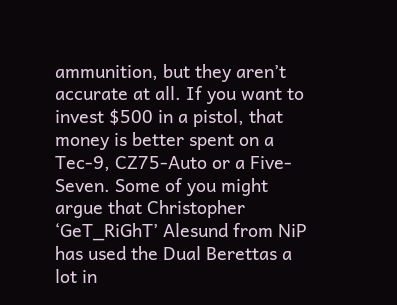ammunition, but they aren’t accurate at all. If you want to invest $500 in a pistol, that money is better spent on a Tec-9, CZ75-Auto or a Five-Seven. Some of you might argue that Christopher ‘GeT_RiGhT’ Alesund from NiP has used the Dual Berettas a lot in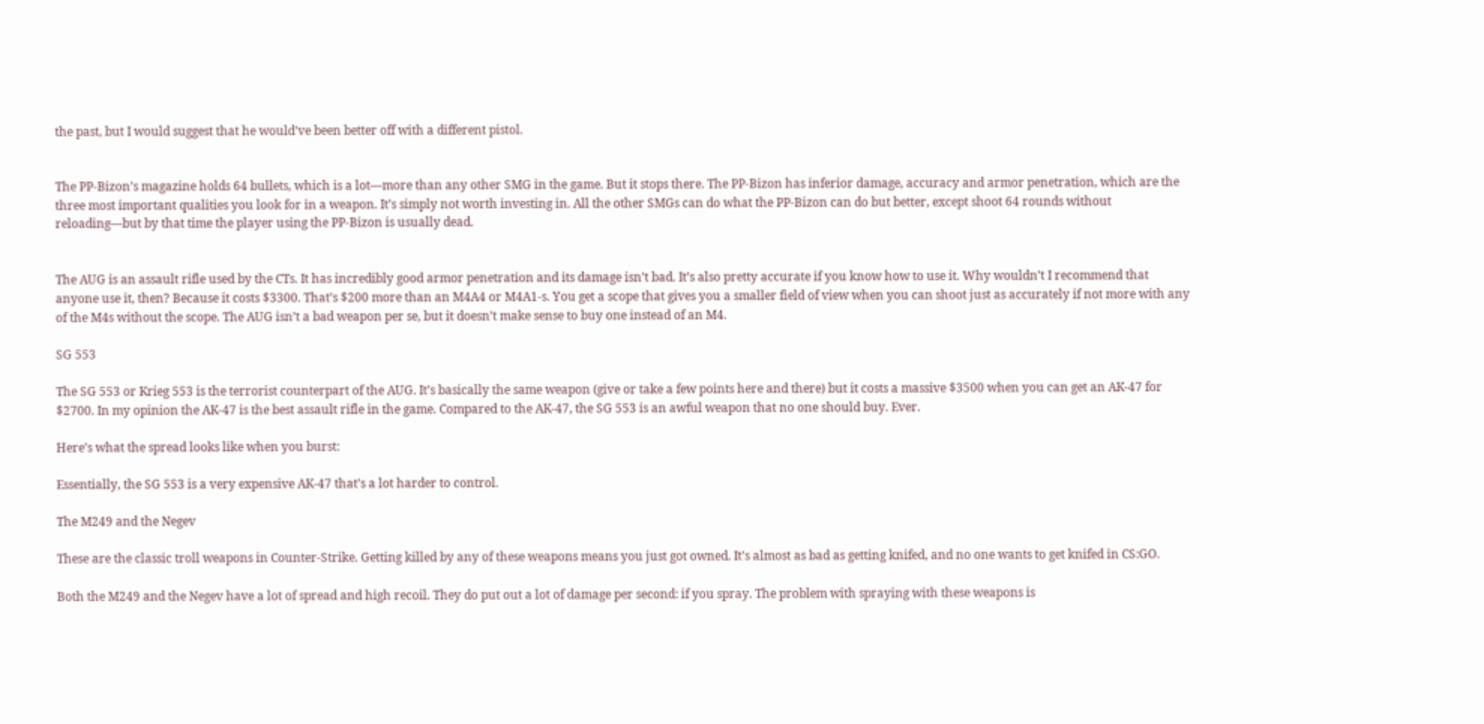the past, but I would suggest that he would’ve been better off with a different pistol.


The PP-Bizon’s magazine holds 64 bullets, which is a lot—more than any other SMG in the game. But it stops there. The PP-Bizon has inferior damage, accuracy and armor penetration, which are the three most important qualities you look for in a weapon. It’s simply not worth investing in. All the other SMGs can do what the PP-Bizon can do but better, except shoot 64 rounds without reloading—but by that time the player using the PP-Bizon is usually dead.


The AUG is an assault rifle used by the CTs. It has incredibly good armor penetration and its damage isn’t bad. It’s also pretty accurate if you know how to use it. Why wouldn’t I recommend that anyone use it, then? Because it costs $3300. That’s $200 more than an M4A4 or M4A1-s. You get a scope that gives you a smaller field of view when you can shoot just as accurately if not more with any of the M4s without the scope. The AUG isn’t a bad weapon per se, but it doesn’t make sense to buy one instead of an M4.

SG 553

The SG 553 or Krieg 553 is the terrorist counterpart of the AUG. It’s basically the same weapon (give or take a few points here and there) but it costs a massive $3500 when you can get an AK-47 for $2700. In my opinion the AK-47 is the best assault rifle in the game. Compared to the AK-47, the SG 553 is an awful weapon that no one should buy. Ever.

Here’s what the spread looks like when you burst:

Essentially, the SG 553 is a very expensive AK-47 that’s a lot harder to control.

The M249 and the Negev

These are the classic troll weapons in Counter-Strike. Getting killed by any of these weapons means you just got owned. It’s almost as bad as getting knifed, and no one wants to get knifed in CS:GO.

Both the M249 and the Negev have a lot of spread and high recoil. They do put out a lot of damage per second: if you spray. The problem with spraying with these weapons is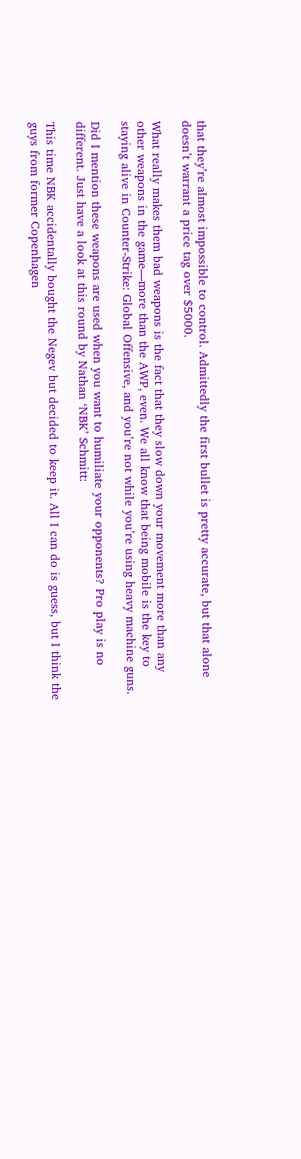that they’re almost impossible to control. Admittedly the first bullet is pretty accurate, but that alone doesn’t warrant a price tag over $5000.

What really makes them bad weapons is the fact that they slow down your movement more than any other weapons in the game—more than the AWP, even. We all know that being mobile is the key to staying alive in Counter-Strike: Global Offensive, and you’re not while you’re using heavy machine guns.

Did I mention these weapons are used when you want to humiliate your opponents? Pro play is no different. Just have a look at this round by Nathan ‘NBK’ Schmitt:

This time NBK accidentally bought the Negev but decided to keep it. All I can do is guess, but I think the guys from former Copenhagen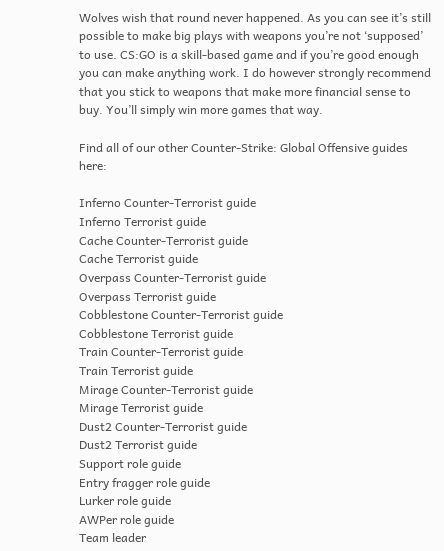Wolves wish that round never happened. As you can see it’s still possible to make big plays with weapons you’re not ‘supposed’ to use. CS:GO is a skill-based game and if you’re good enough you can make anything work. I do however strongly recommend that you stick to weapons that make more financial sense to buy. You’ll simply win more games that way.

Find all of our other Counter-Strike: Global Offensive guides here:

Inferno Counter-Terrorist guide
Inferno Terrorist guide
Cache Counter-Terrorist guide
Cache Terrorist guide
Overpass Counter-Terrorist guide
Overpass Terrorist guide
Cobblestone Counter-Terrorist guide
Cobblestone Terrorist guide
Train Counter-Terrorist guide
Train Terrorist guide
Mirage Counter-Terrorist guide
Mirage Terrorist guide
Dust2 Counter-Terrorist guide
Dust2 Terrorist guide
Support role guide
Entry fragger role guide
Lurker role guide
AWPer role guide
Team leader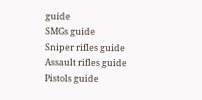guide
SMGs guide
Sniper rifles guide
Assault rifles guide
Pistols guide